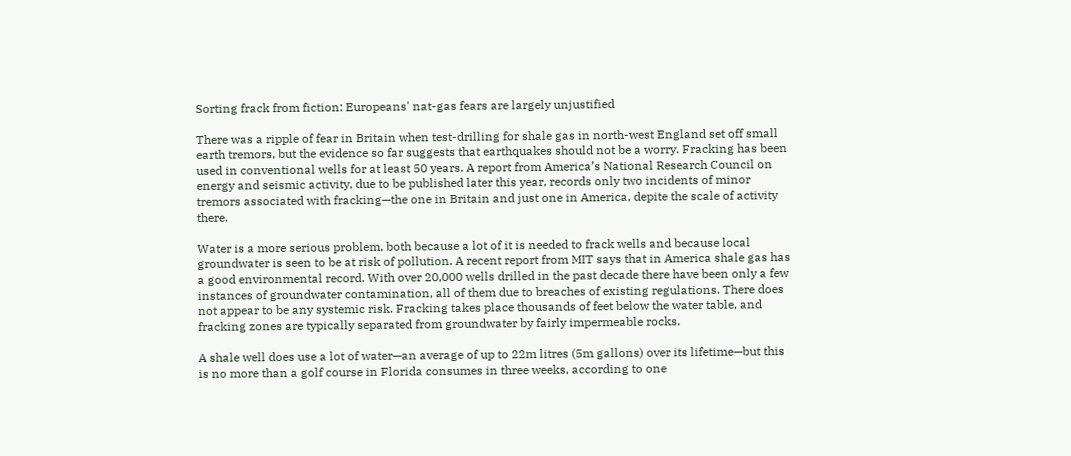Sorting frack from fiction: Europeans' nat-gas fears are largely unjustified

There was a ripple of fear in Britain when test-drilling for shale gas in north-west England set off small earth tremors, but the evidence so far suggests that earthquakes should not be a worry. Fracking has been used in conventional wells for at least 50 years. A report from America’s National Research Council on energy and seismic activity, due to be published later this year, records only two incidents of minor tremors associated with fracking—the one in Britain and just one in America, depite the scale of activity there.

Water is a more serious problem, both because a lot of it is needed to frack wells and because local groundwater is seen to be at risk of pollution. A recent report from MIT says that in America shale gas has a good environmental record. With over 20,000 wells drilled in the past decade there have been only a few instances of groundwater contamination, all of them due to breaches of existing regulations. There does not appear to be any systemic risk. Fracking takes place thousands of feet below the water table, and fracking zones are typically separated from groundwater by fairly impermeable rocks.

A shale well does use a lot of water—an average of up to 22m litres (5m gallons) over its lifetime—but this is no more than a golf course in Florida consumes in three weeks, according to one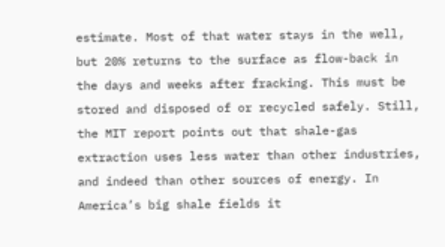estimate. Most of that water stays in the well, but 20% returns to the surface as flow-back in the days and weeks after fracking. This must be stored and disposed of or recycled safely. Still, the MIT report points out that shale-gas extraction uses less water than other industries, and indeed than other sources of energy. In America’s big shale fields it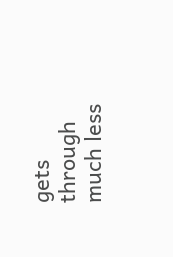gets through much less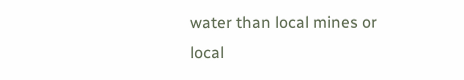water than local mines or local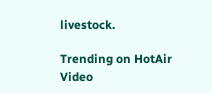livestock.

Trending on HotAir Video